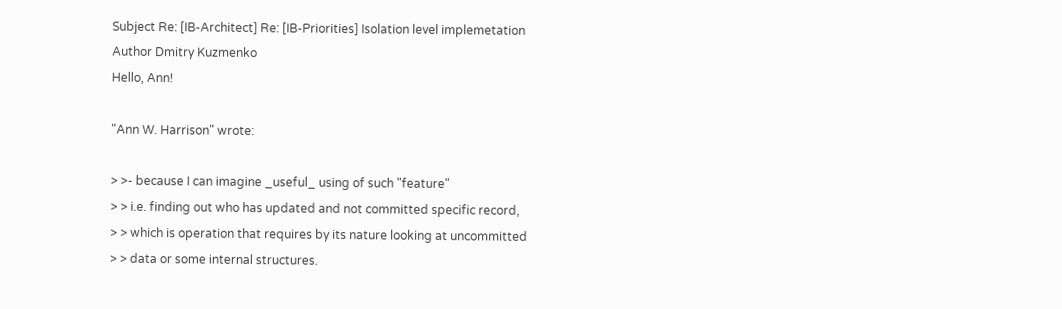Subject Re: [IB-Architect] Re: [IB-Priorities] Isolation level implemetation
Author Dmitry Kuzmenko
Hello, Ann!

"Ann W. Harrison" wrote:

> >- because I can imagine _useful_ using of such "feature"
> > i.e. finding out who has updated and not committed specific record,
> > which is operation that requires by its nature looking at uncommitted
> > data or some internal structures.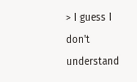> I guess I don't understand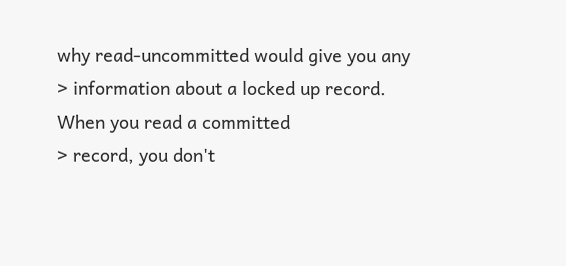why read-uncommitted would give you any
> information about a locked up record. When you read a committed
> record, you don't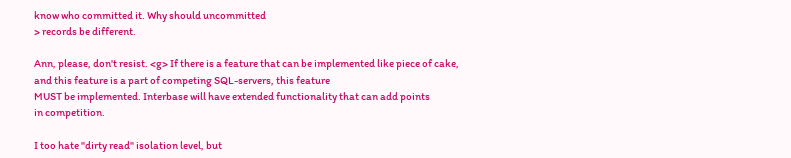know who committed it. Why should uncommitted
> records be different.

Ann, please, don't resist. <g> If there is a feature that can be implemented like piece of cake,
and this feature is a part of competing SQL-servers, this feature
MUST be implemented. Interbase will have extended functionality that can add points
in competition.

I too hate "dirty read" isolation level, but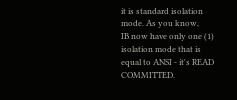it is standard isolation mode. As you know,
IB now have only one (1) isolation mode that is equal to ANSI - it's READ COMMITTED.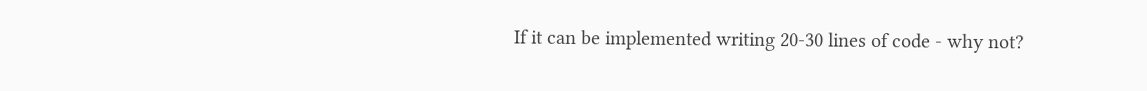If it can be implemented writing 20-30 lines of code - why not?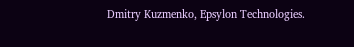Dmitry Kuzmenko, Epsylon Technologies.